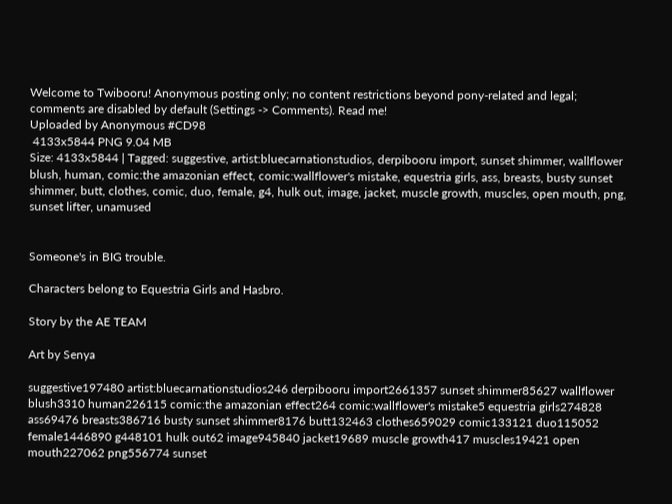Welcome to Twibooru! Anonymous posting only; no content restrictions beyond pony-related and legal; comments are disabled by default (Settings -> Comments). Read me!
Uploaded by Anonymous #CD98
 4133x5844 PNG 9.04 MB
Size: 4133x5844 | Tagged: suggestive, artist:bluecarnationstudios, derpibooru import, sunset shimmer, wallflower blush, human, comic:the amazonian effect, comic:wallflower's mistake, equestria girls, ass, breasts, busty sunset shimmer, butt, clothes, comic, duo, female, g4, hulk out, image, jacket, muscle growth, muscles, open mouth, png, sunset lifter, unamused


Someone's in BIG trouble.

Characters belong to Equestria Girls and Hasbro.

Story by the AE TEAM

Art by Senya

suggestive197480 artist:bluecarnationstudios246 derpibooru import2661357 sunset shimmer85627 wallflower blush3310 human226115 comic:the amazonian effect264 comic:wallflower's mistake5 equestria girls274828 ass69476 breasts386716 busty sunset shimmer8176 butt132463 clothes659029 comic133121 duo115052 female1446890 g448101 hulk out62 image945840 jacket19689 muscle growth417 muscles19421 open mouth227062 png556774 sunset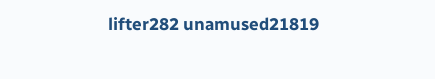lifter282 unamused21819